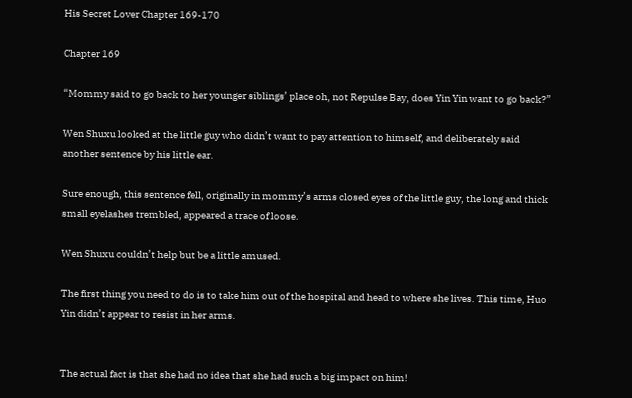His Secret Lover Chapter 169-170

Chapter 169

“Mommy said to go back to her younger siblings’ place oh, not Repulse Bay, does Yin Yin want to go back?”

Wen Shuxu looked at the little guy who didn’t want to pay attention to himself, and deliberately said another sentence by his little ear.

Sure enough, this sentence fell, originally in mommy’s arms closed eyes of the little guy, the long and thick small eyelashes trembled, appeared a trace of loose.

Wen Shuxu couldn’t help but be a little amused.

The first thing you need to do is to take him out of the hospital and head to where she lives. This time, Huo Yin didn’t appear to resist in her arms.


The actual fact is that she had no idea that she had such a big impact on him!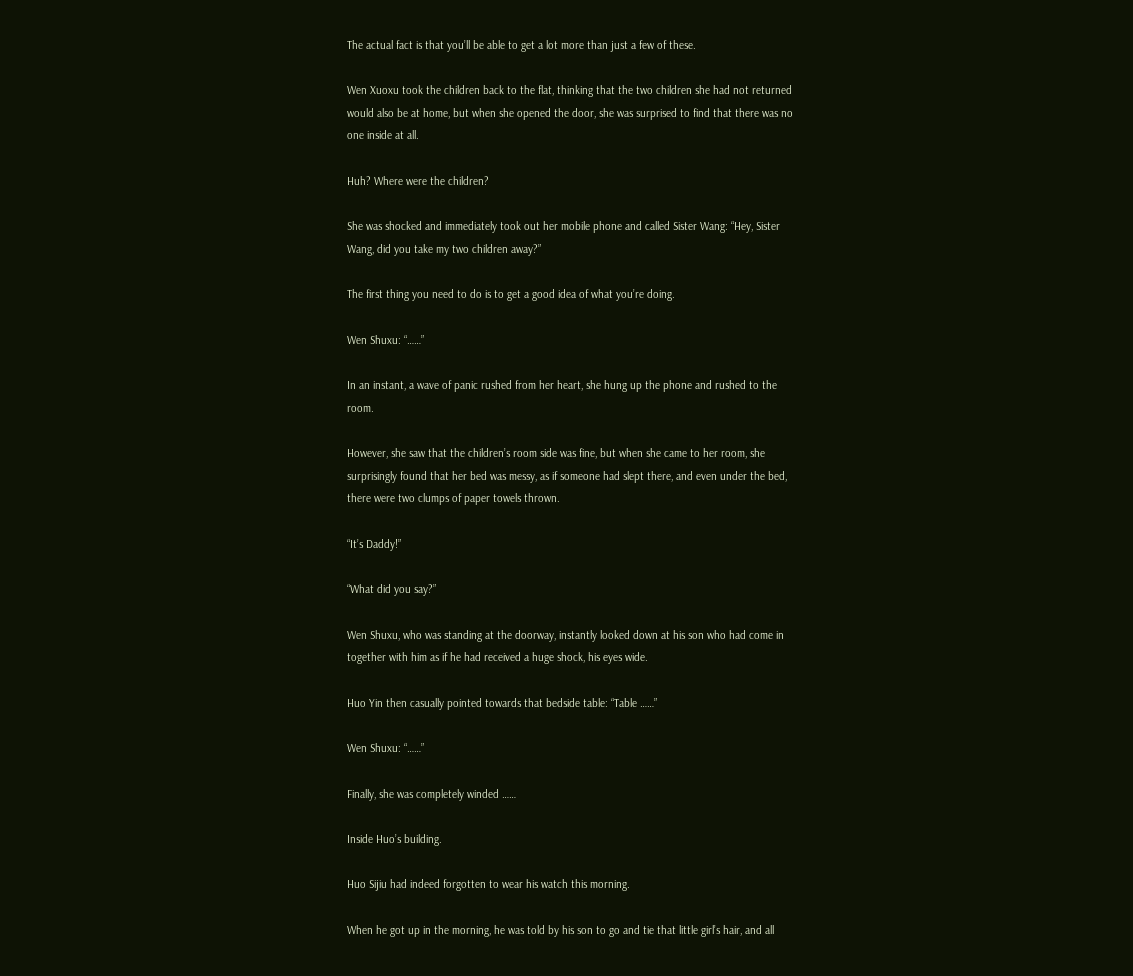The actual fact is that you’ll be able to get a lot more than just a few of these.

Wen Xuoxu took the children back to the flat, thinking that the two children she had not returned would also be at home, but when she opened the door, she was surprised to find that there was no one inside at all.

Huh? Where were the children?

She was shocked and immediately took out her mobile phone and called Sister Wang: “Hey, Sister Wang, did you take my two children away?”

The first thing you need to do is to get a good idea of what you’re doing.

Wen Shuxu: “……”

In an instant, a wave of panic rushed from her heart, she hung up the phone and rushed to the room.

However, she saw that the children’s room side was fine, but when she came to her room, she surprisingly found that her bed was messy, as if someone had slept there, and even under the bed, there were two clumps of paper towels thrown.

“It’s Daddy!”

“What did you say?”

Wen Shuxu, who was standing at the doorway, instantly looked down at his son who had come in together with him as if he had received a huge shock, his eyes wide.

Huo Yin then casually pointed towards that bedside table: “Table ……”

Wen Shuxu: “……”

Finally, she was completely winded ……

Inside Huo’s building.

Huo Sijiu had indeed forgotten to wear his watch this morning.

When he got up in the morning, he was told by his son to go and tie that little girl’s hair, and all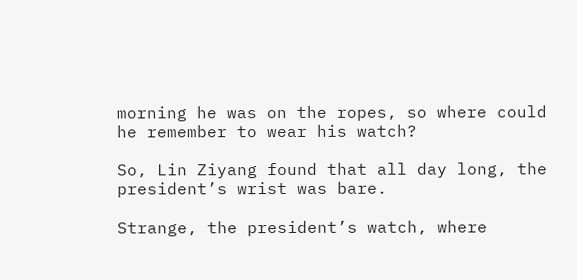morning he was on the ropes, so where could he remember to wear his watch?

So, Lin Ziyang found that all day long, the president’s wrist was bare.

Strange, the president’s watch, where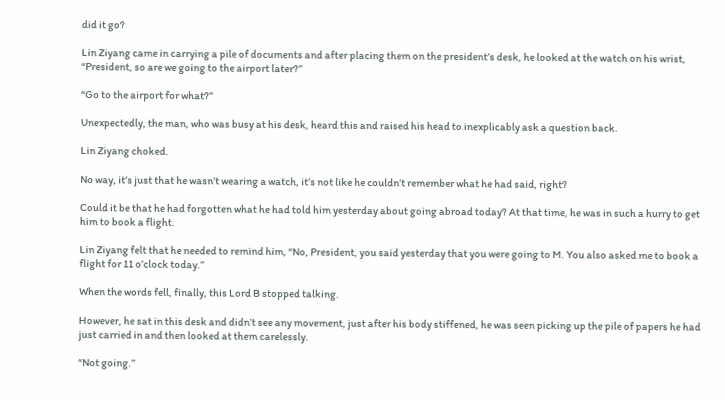did it go?

Lin Ziyang came in carrying a pile of documents and after placing them on the president’s desk, he looked at the watch on his wrist, “President, so are we going to the airport later?”

“Go to the airport for what?”

Unexpectedly, the man, who was busy at his desk, heard this and raised his head to inexplicably ask a question back.

Lin Ziyang choked.

No way, it’s just that he wasn’t wearing a watch, it’s not like he couldn’t remember what he had said, right?

Could it be that he had forgotten what he had told him yesterday about going abroad today? At that time, he was in such a hurry to get him to book a flight.

Lin Ziyang felt that he needed to remind him, “No, President, you said yesterday that you were going to M. You also asked me to book a flight for 11 o’clock today.”

When the words fell, finally, this Lord B stopped talking.

However, he sat in this desk and didn’t see any movement, just after his body stiffened, he was seen picking up the pile of papers he had just carried in and then looked at them carelessly.

“Not going.”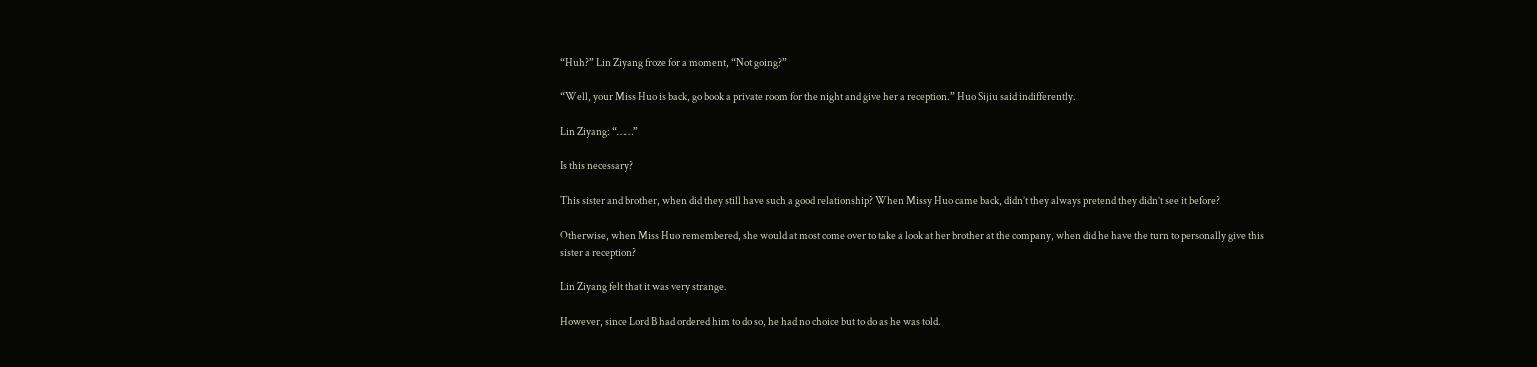“Huh?” Lin Ziyang froze for a moment, “Not going?”

“Well, your Miss Huo is back, go book a private room for the night and give her a reception.” Huo Sijiu said indifferently.

Lin Ziyang: “……”

Is this necessary?

This sister and brother, when did they still have such a good relationship? When Missy Huo came back, didn’t they always pretend they didn’t see it before?

Otherwise, when Miss Huo remembered, she would at most come over to take a look at her brother at the company, when did he have the turn to personally give this sister a reception?

Lin Ziyang felt that it was very strange.

However, since Lord B had ordered him to do so, he had no choice but to do as he was told.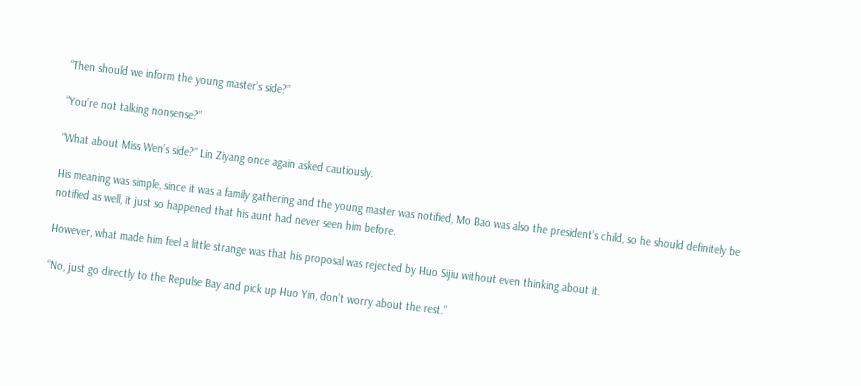“Then should we inform the young master’s side?”

“You’re not talking nonsense?”

“What about Miss Wen’s side?” Lin Ziyang once again asked cautiously.

His meaning was simple, since it was a family gathering and the young master was notified, Mo Bao was also the president’s child, so he should definitely be notified as well, it just so happened that his aunt had never seen him before.

However, what made him feel a little strange was that his proposal was rejected by Huo Sijiu without even thinking about it.

“No, just go directly to the Repulse Bay and pick up Huo Yin, don’t worry about the rest.”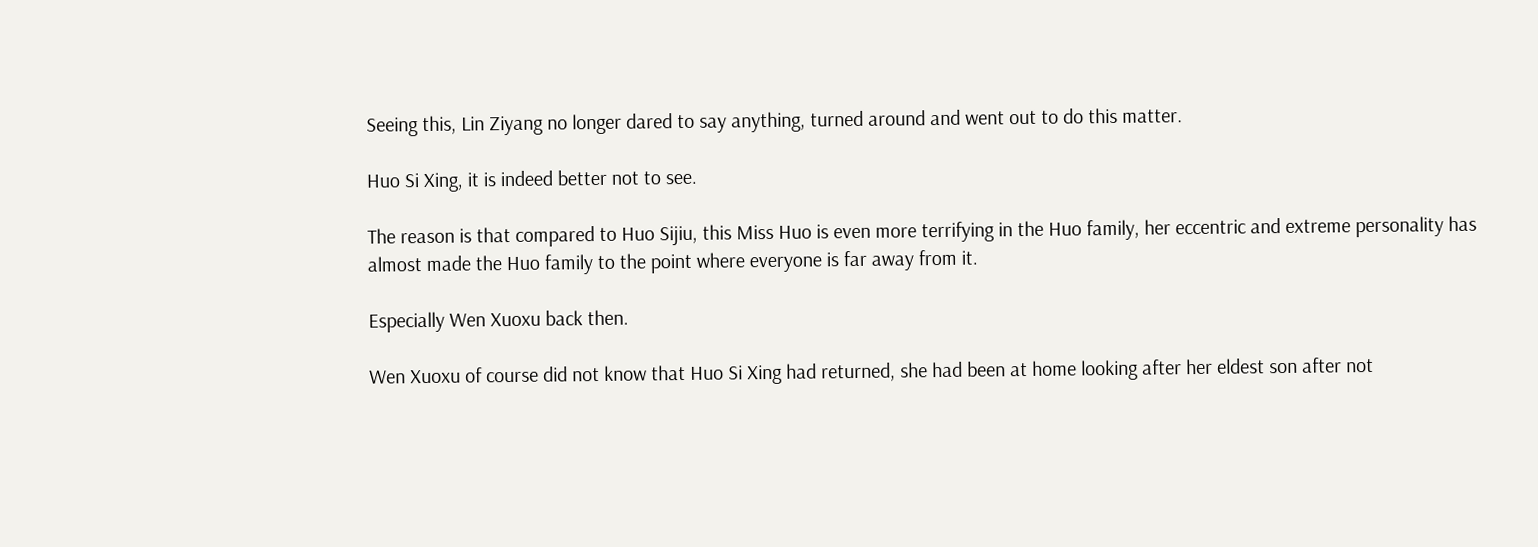Seeing this, Lin Ziyang no longer dared to say anything, turned around and went out to do this matter.

Huo Si Xing, it is indeed better not to see.

The reason is that compared to Huo Sijiu, this Miss Huo is even more terrifying in the Huo family, her eccentric and extreme personality has almost made the Huo family to the point where everyone is far away from it.

Especially Wen Xuoxu back then.

Wen Xuoxu of course did not know that Huo Si Xing had returned, she had been at home looking after her eldest son after not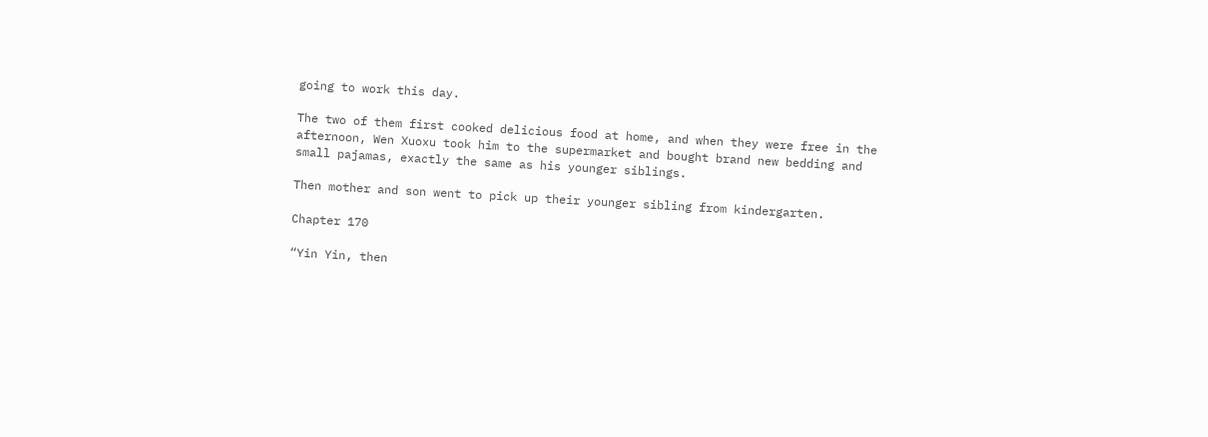going to work this day.

The two of them first cooked delicious food at home, and when they were free in the afternoon, Wen Xuoxu took him to the supermarket and bought brand new bedding and small pajamas, exactly the same as his younger siblings.

Then mother and son went to pick up their younger sibling from kindergarten.

Chapter 170

“Yin Yin, then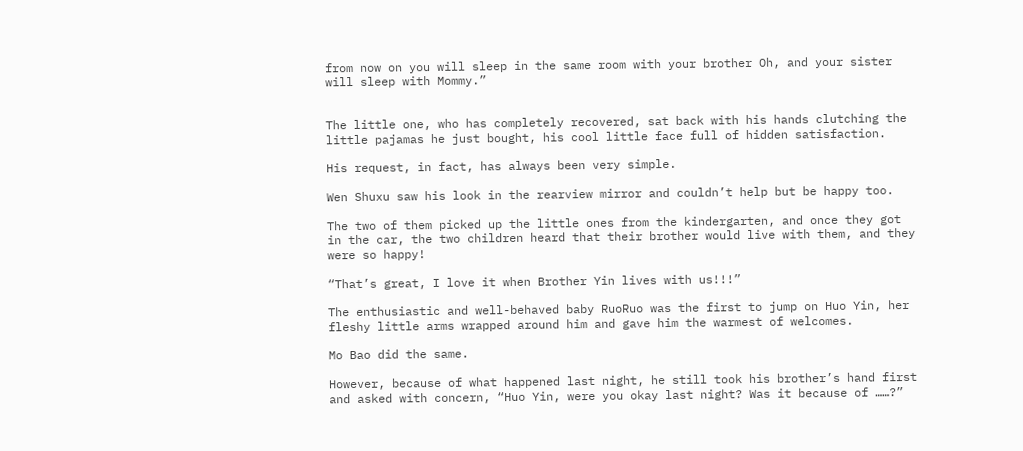from now on you will sleep in the same room with your brother Oh, and your sister will sleep with Mommy.”


The little one, who has completely recovered, sat back with his hands clutching the little pajamas he just bought, his cool little face full of hidden satisfaction.

His request, in fact, has always been very simple.

Wen Shuxu saw his look in the rearview mirror and couldn’t help but be happy too.

The two of them picked up the little ones from the kindergarten, and once they got in the car, the two children heard that their brother would live with them, and they were so happy!

“That’s great, I love it when Brother Yin lives with us!!!”

The enthusiastic and well-behaved baby RuoRuo was the first to jump on Huo Yin, her fleshy little arms wrapped around him and gave him the warmest of welcomes.

Mo Bao did the same.

However, because of what happened last night, he still took his brother’s hand first and asked with concern, “Huo Yin, were you okay last night? Was it because of ……?”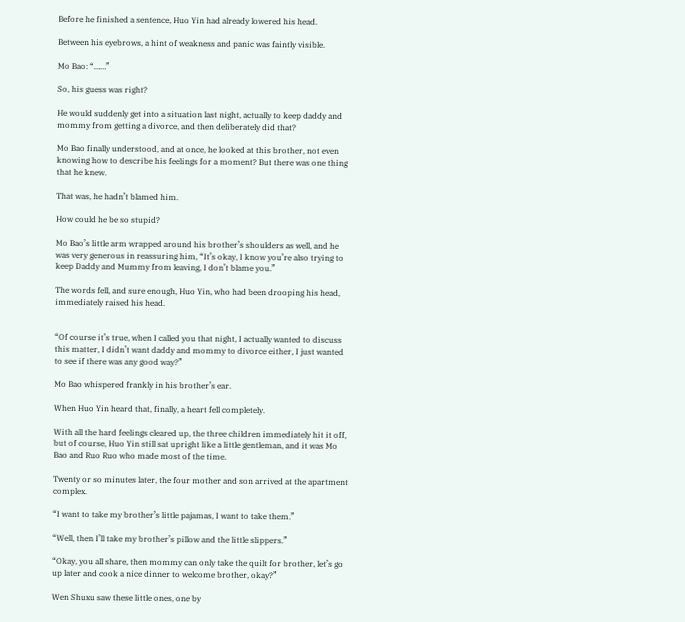Before he finished a sentence, Huo Yin had already lowered his head.

Between his eyebrows, a hint of weakness and panic was faintly visible.

Mo Bao: “……”

So, his guess was right?

He would suddenly get into a situation last night, actually to keep daddy and mommy from getting a divorce, and then deliberately did that?

Mo Bao finally understood, and at once, he looked at this brother, not even knowing how to describe his feelings for a moment? But there was one thing that he knew.

That was, he hadn’t blamed him.

How could he be so stupid?

Mo Bao’s little arm wrapped around his brother’s shoulders as well, and he was very generous in reassuring him, “It’s okay, I know you’re also trying to keep Daddy and Mummy from leaving, I don’t blame you.”

The words fell, and sure enough, Huo Yin, who had been drooping his head, immediately raised his head.


“Of course it’s true, when I called you that night, I actually wanted to discuss this matter, I didn’t want daddy and mommy to divorce either, I just wanted to see if there was any good way?”

Mo Bao whispered frankly in his brother’s ear.

When Huo Yin heard that, finally, a heart fell completely.

With all the hard feelings cleared up, the three children immediately hit it off, but of course, Huo Yin still sat upright like a little gentleman, and it was Mo Bao and Ruo Ruo who made most of the time.

Twenty or so minutes later, the four mother and son arrived at the apartment complex.

“I want to take my brother’s little pajamas, I want to take them.”

“Well, then I’ll take my brother’s pillow and the little slippers.”

“Okay, you all share, then mommy can only take the quilt for brother, let’s go up later and cook a nice dinner to welcome brother, okay?”

Wen Shuxu saw these little ones, one by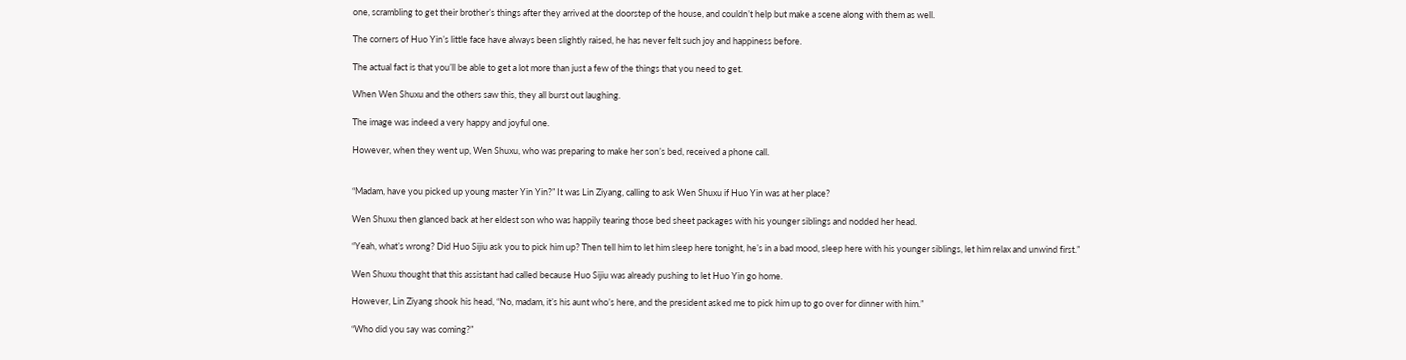one, scrambling to get their brother’s things after they arrived at the doorstep of the house, and couldn’t help but make a scene along with them as well.

The corners of Huo Yin’s little face have always been slightly raised, he has never felt such joy and happiness before.

The actual fact is that you’ll be able to get a lot more than just a few of the things that you need to get.

When Wen Shuxu and the others saw this, they all burst out laughing.

The image was indeed a very happy and joyful one.

However, when they went up, Wen Shuxu, who was preparing to make her son’s bed, received a phone call.


“Madam, have you picked up young master Yin Yin?” It was Lin Ziyang, calling to ask Wen Shuxu if Huo Yin was at her place?

Wen Shuxu then glanced back at her eldest son who was happily tearing those bed sheet packages with his younger siblings and nodded her head.

“Yeah, what’s wrong? Did Huo Sijiu ask you to pick him up? Then tell him to let him sleep here tonight, he’s in a bad mood, sleep here with his younger siblings, let him relax and unwind first.”

Wen Shuxu thought that this assistant had called because Huo Sijiu was already pushing to let Huo Yin go home.

However, Lin Ziyang shook his head, “No, madam, it’s his aunt who’s here, and the president asked me to pick him up to go over for dinner with him.”

“Who did you say was coming?”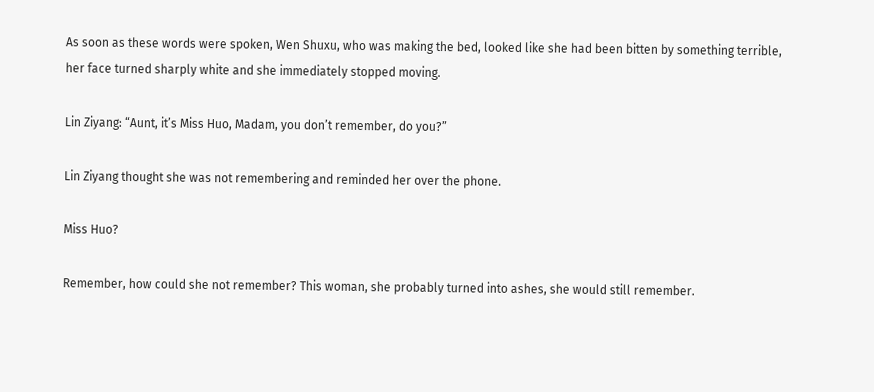As soon as these words were spoken, Wen Shuxu, who was making the bed, looked like she had been bitten by something terrible, her face turned sharply white and she immediately stopped moving.

Lin Ziyang: “Aunt, it’s Miss Huo, Madam, you don’t remember, do you?”

Lin Ziyang thought she was not remembering and reminded her over the phone.

Miss Huo?

Remember, how could she not remember? This woman, she probably turned into ashes, she would still remember.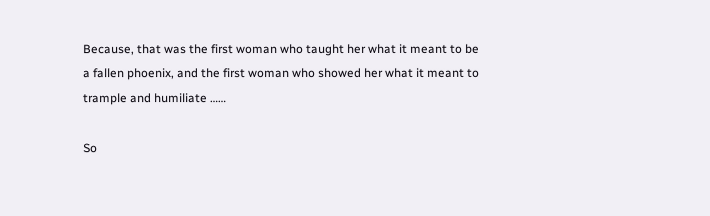Because, that was the first woman who taught her what it meant to be a fallen phoenix, and the first woman who showed her what it meant to trample and humiliate ……

So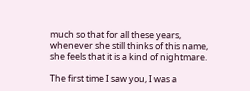much so that for all these years, whenever she still thinks of this name, she feels that it is a kind of nightmare.

The first time I saw you, I was a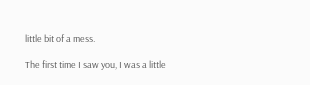little bit of a mess.

The first time I saw you, I was a little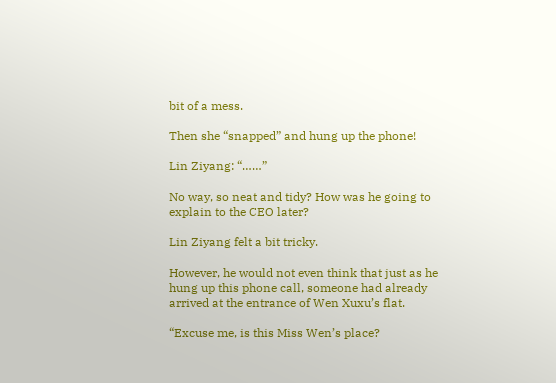bit of a mess.

Then she “snapped” and hung up the phone!

Lin Ziyang: “……”

No way, so neat and tidy? How was he going to explain to the CEO later?

Lin Ziyang felt a bit tricky.

However, he would not even think that just as he hung up this phone call, someone had already arrived at the entrance of Wen Xuxu’s flat.

“Excuse me, is this Miss Wen’s place?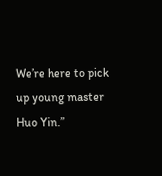We’re here to pick up young master Huo Yin.”